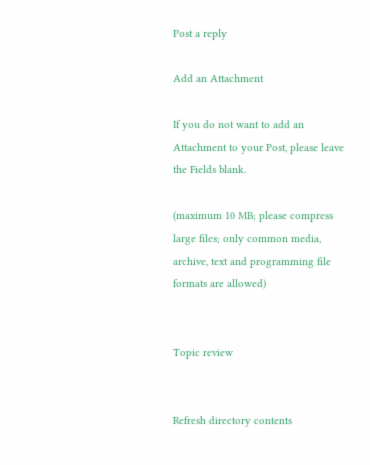Post a reply

Add an Attachment

If you do not want to add an Attachment to your Post, please leave the Fields blank.

(maximum 10 MB; please compress large files; only common media, archive, text and programming file formats are allowed)


Topic review


Refresh directory contents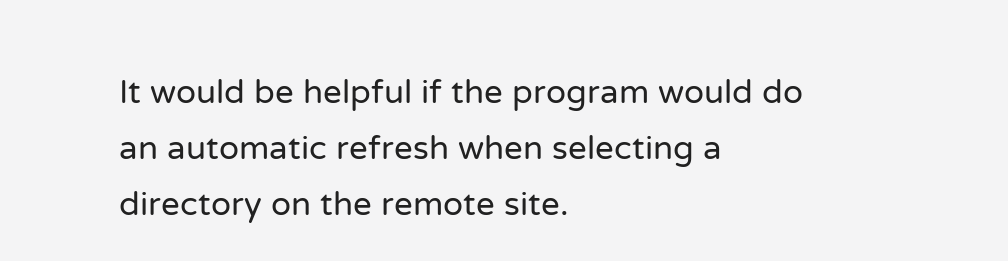It would be helpful if the program would do an automatic refresh when selecting a directory on the remote site.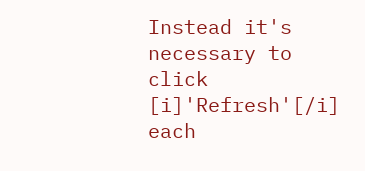Instead it's necessary to click [i]'Refresh'[/i] each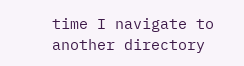time I navigate to another directory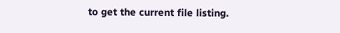to get the current file listing.